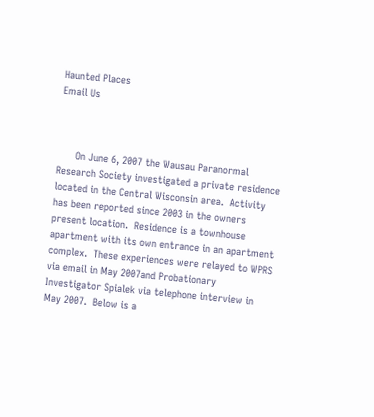Haunted Places
Email Us



      On June 6, 2007 the Wausau Paranormal Research Society investigated a private residence located in the Central Wisconsin area.  Activity has been reported since 2003 in the owners present location.  Residence is a townhouse apartment with its own entrance in an apartment complex.  These experiences were relayed to WPRS via email in May 2007and Probationary Investigator Spialek via telephone interview in May 2007.  Below is a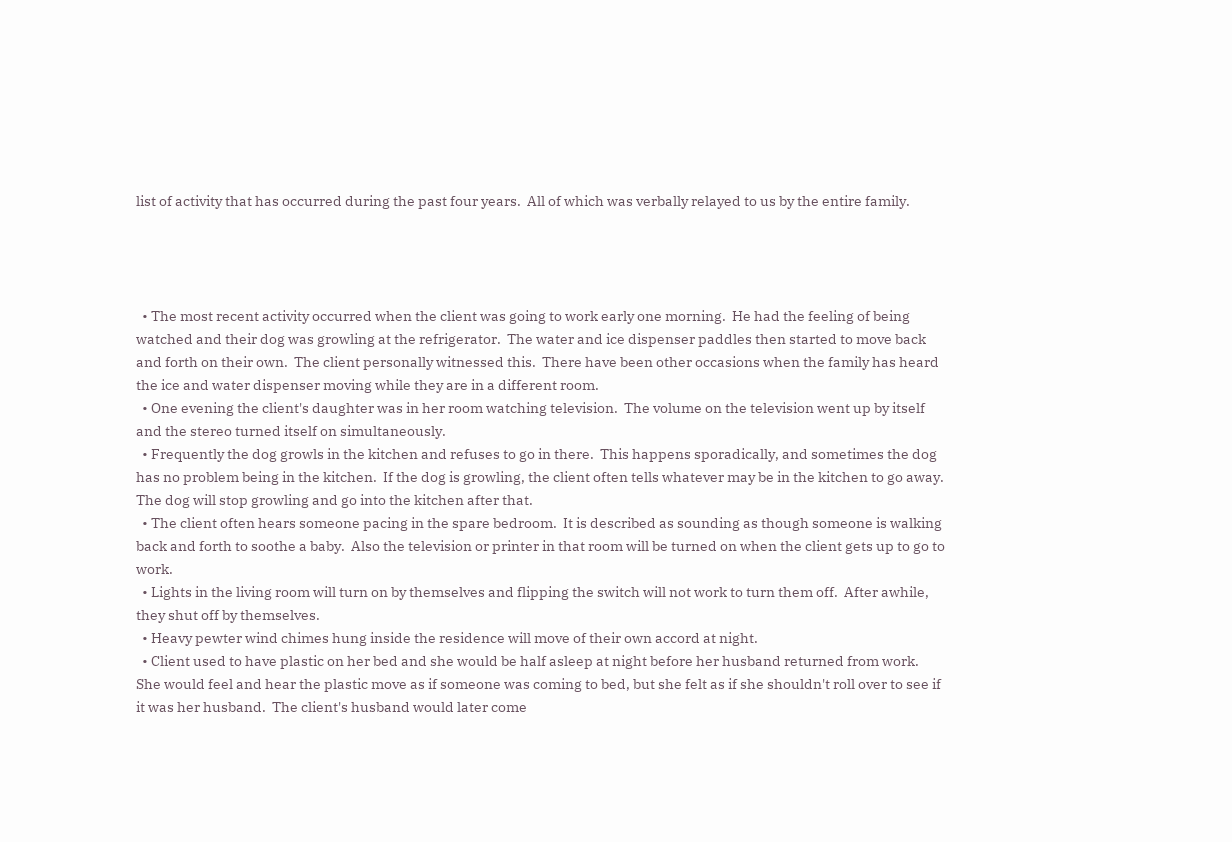list of activity that has occurred during the past four years.  All of which was verbally relayed to us by the entire family.




  • The most recent activity occurred when the client was going to work early one morning.  He had the feeling of being watched and their dog was growling at the refrigerator.  The water and ice dispenser paddles then started to move back and forth on their own.  The client personally witnessed this.  There have been other occasions when the family has heard the ice and water dispenser moving while they are in a different room.
  • One evening the client's daughter was in her room watching television.  The volume on the television went up by itself and the stereo turned itself on simultaneously.
  • Frequently the dog growls in the kitchen and refuses to go in there.  This happens sporadically, and sometimes the dog has no problem being in the kitchen.  If the dog is growling, the client often tells whatever may be in the kitchen to go away.  The dog will stop growling and go into the kitchen after that.
  • The client often hears someone pacing in the spare bedroom.  It is described as sounding as though someone is walking back and forth to soothe a baby.  Also the television or printer in that room will be turned on when the client gets up to go to work.
  • Lights in the living room will turn on by themselves and flipping the switch will not work to turn them off.  After awhile, they shut off by themselves.
  • Heavy pewter wind chimes hung inside the residence will move of their own accord at night.
  • Client used to have plastic on her bed and she would be half asleep at night before her husband returned from work.  She would feel and hear the plastic move as if someone was coming to bed, but she felt as if she shouldn't roll over to see if it was her husband.  The client's husband would later come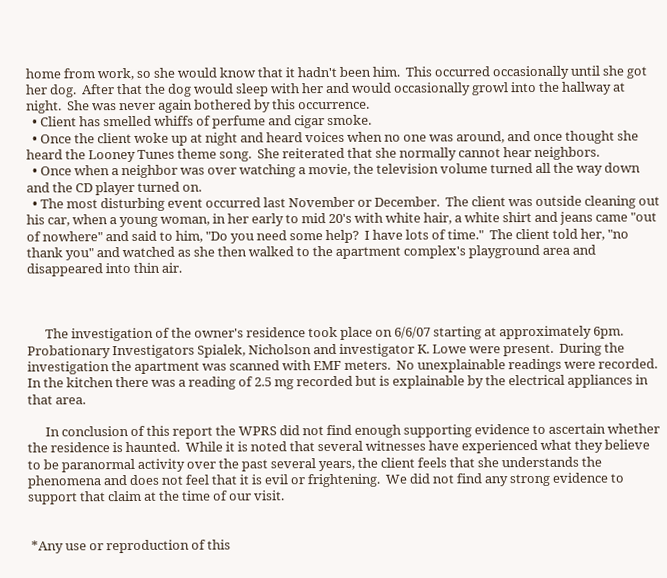home from work, so she would know that it hadn't been him.  This occurred occasionally until she got her dog.  After that the dog would sleep with her and would occasionally growl into the hallway at night.  She was never again bothered by this occurrence.
  • Client has smelled whiffs of perfume and cigar smoke.
  • Once the client woke up at night and heard voices when no one was around, and once thought she heard the Looney Tunes theme song.  She reiterated that she normally cannot hear neighbors.
  • Once when a neighbor was over watching a movie, the television volume turned all the way down and the CD player turned on.
  • The most disturbing event occurred last November or December.  The client was outside cleaning out his car, when a young woman, in her early to mid 20's with white hair, a white shirt and jeans came "out of nowhere" and said to him, "Do you need some help?  I have lots of time."  The client told her, "no thank you" and watched as she then walked to the apartment complex's playground area and disappeared into thin air.



      The investigation of the owner's residence took place on 6/6/07 starting at approximately 6pm.  Probationary Investigators Spialek, Nicholson and investigator K. Lowe were present.  During the investigation the apartment was scanned with EMF meters.  No unexplainable readings were recorded. In the kitchen there was a reading of 2.5 mg recorded but is explainable by the electrical appliances in that area.

      In conclusion of this report the WPRS did not find enough supporting evidence to ascertain whether the residence is haunted.  While it is noted that several witnesses have experienced what they believe to be paranormal activity over the past several years, the client feels that she understands the phenomena and does not feel that it is evil or frightening.  We did not find any strong evidence to support that claim at the time of our visit.


 *Any use or reproduction of this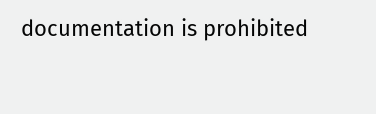documentation is prohibited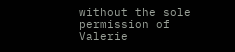without the sole permission of Valerie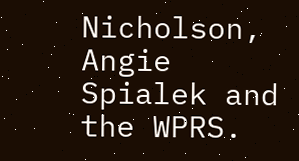Nicholson, Angie Spialek and the WPRS.